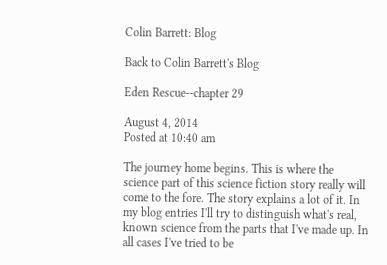Colin Barrett: Blog

Back to Colin Barrett's Blog

Eden Rescue--chapter 29

August 4, 2014
Posted at 10:40 am

The journey home begins. This is where the science part of this science fiction story really will come to the fore. The story explains a lot of it. In my blog entries I'll try to distinguish what's real, known science from the parts that I've made up. In all cases I've tried to be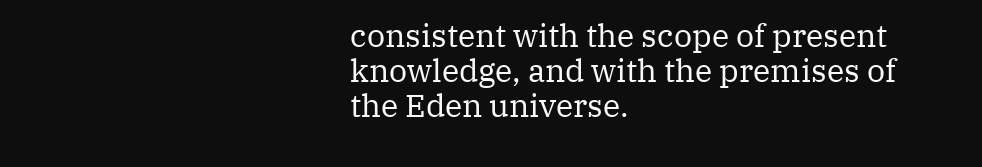consistent with the scope of present knowledge, and with the premises of the Eden universe.